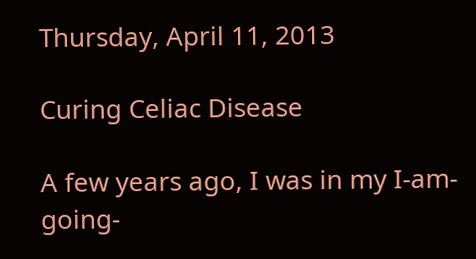Thursday, April 11, 2013

Curing Celiac Disease

A few years ago, I was in my I-am-going-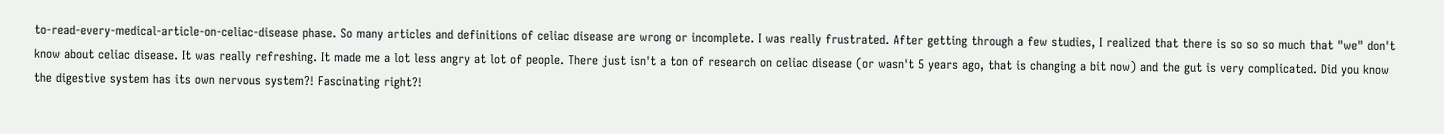to-read-every-medical-article-on-celiac-disease phase. So many articles and definitions of celiac disease are wrong or incomplete. I was really frustrated. After getting through a few studies, I realized that there is so so so much that "we" don't know about celiac disease. It was really refreshing. It made me a lot less angry at lot of people. There just isn't a ton of research on celiac disease (or wasn't 5 years ago, that is changing a bit now) and the gut is very complicated. Did you know the digestive system has its own nervous system?! Fascinating right?!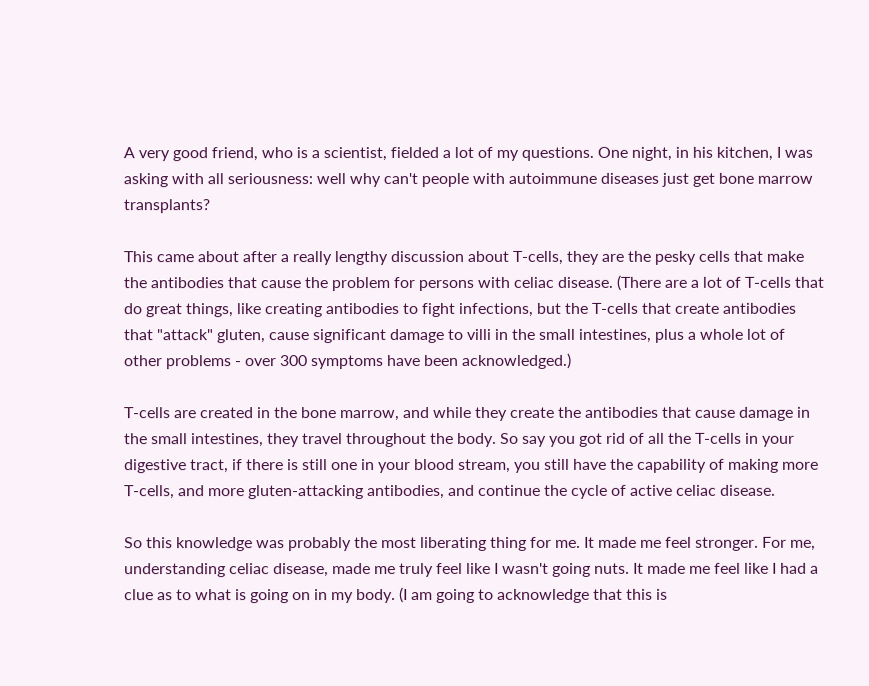A very good friend, who is a scientist, fielded a lot of my questions. One night, in his kitchen, I was asking with all seriousness: well why can't people with autoimmune diseases just get bone marrow transplants?

This came about after a really lengthy discussion about T-cells, they are the pesky cells that make the antibodies that cause the problem for persons with celiac disease. (There are a lot of T-cells that do great things, like creating antibodies to fight infections, but the T-cells that create antibodies that "attack" gluten, cause significant damage to villi in the small intestines, plus a whole lot of other problems - over 300 symptoms have been acknowledged.)

T-cells are created in the bone marrow, and while they create the antibodies that cause damage in the small intestines, they travel throughout the body. So say you got rid of all the T-cells in your digestive tract, if there is still one in your blood stream, you still have the capability of making more T-cells, and more gluten-attacking antibodies, and continue the cycle of active celiac disease.

So this knowledge was probably the most liberating thing for me. It made me feel stronger. For me, understanding celiac disease, made me truly feel like I wasn't going nuts. It made me feel like I had a clue as to what is going on in my body. (I am going to acknowledge that this is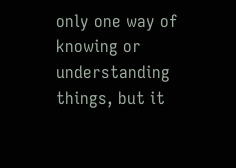only one way of knowing or understanding things, but it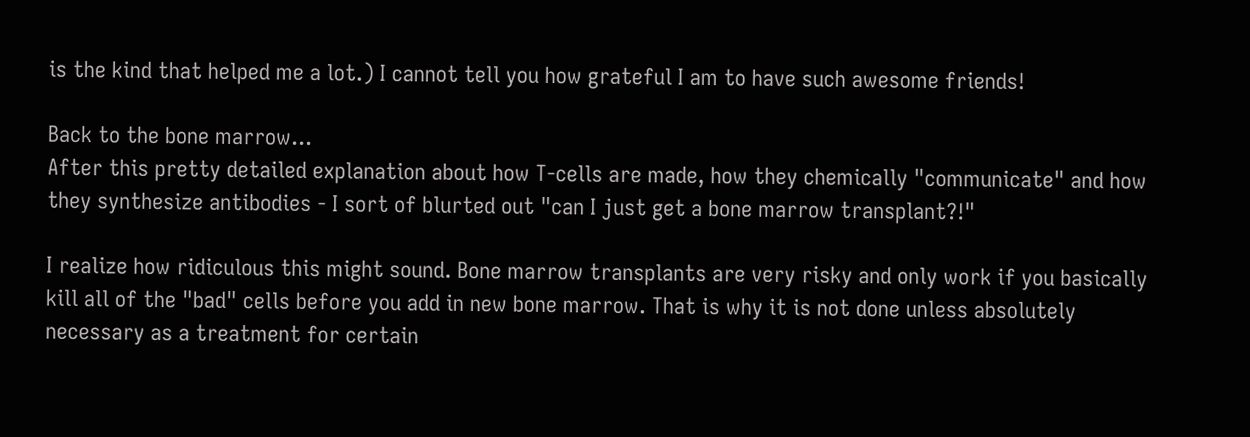is the kind that helped me a lot.) I cannot tell you how grateful I am to have such awesome friends!

Back to the bone marrow...
After this pretty detailed explanation about how T-cells are made, how they chemically "communicate" and how they synthesize antibodies - I sort of blurted out "can I just get a bone marrow transplant?!"

I realize how ridiculous this might sound. Bone marrow transplants are very risky and only work if you basically kill all of the "bad" cells before you add in new bone marrow. That is why it is not done unless absolutely necessary as a treatment for certain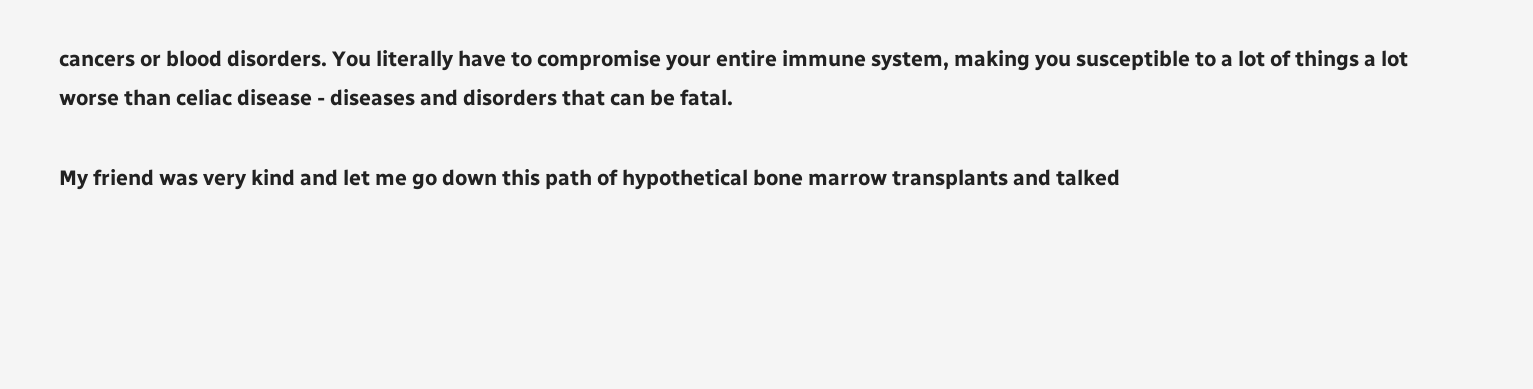cancers or blood disorders. You literally have to compromise your entire immune system, making you susceptible to a lot of things a lot worse than celiac disease - diseases and disorders that can be fatal.

My friend was very kind and let me go down this path of hypothetical bone marrow transplants and talked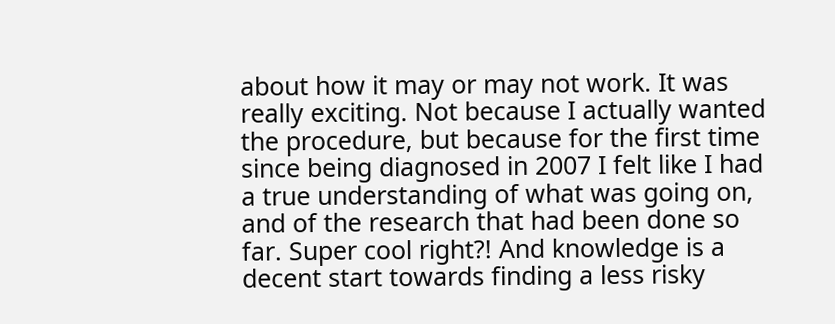about how it may or may not work. It was really exciting. Not because I actually wanted the procedure, but because for the first time since being diagnosed in 2007 I felt like I had a true understanding of what was going on, and of the research that had been done so far. Super cool right?! And knowledge is a decent start towards finding a less risky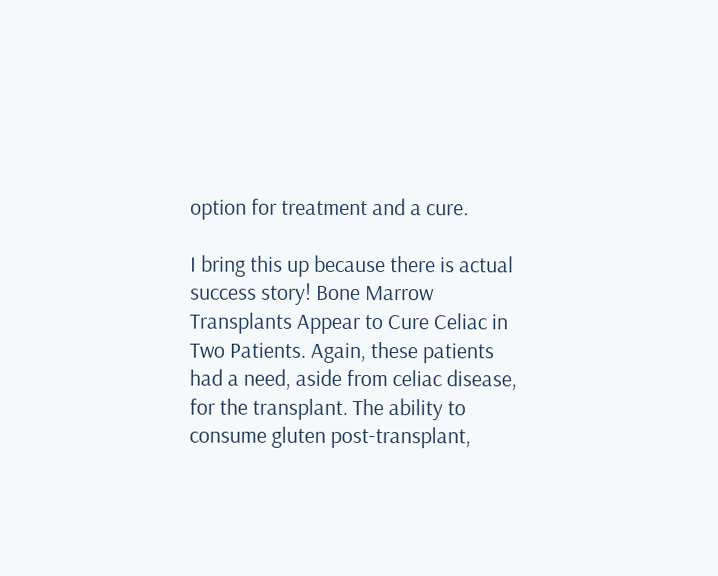option for treatment and a cure.

I bring this up because there is actual success story! Bone Marrow Transplants Appear to Cure Celiac in Two Patients. Again, these patients had a need, aside from celiac disease, for the transplant. The ability to consume gluten post-transplant,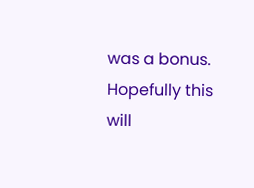was a bonus. Hopefully this will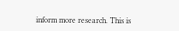inform more research. This is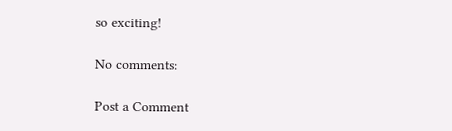so exciting!

No comments:

Post a Comment